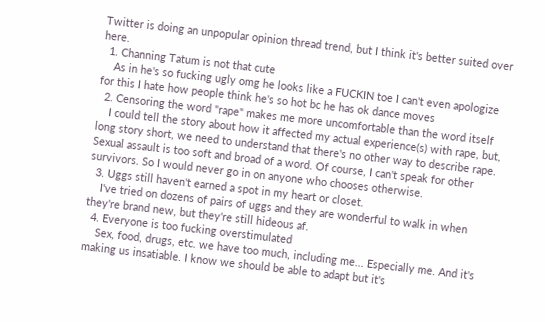Twitter is doing an unpopular opinion thread trend, but I think it's better suited over here.
  1. Channing Tatum is not that cute
    As in he's so fucking ugly omg he looks like a FUCKIN toe I can't even apologize for this I hate how people think he's so hot bc he has ok dance moves
  2. Censoring the word "rape" makes me more uncomfortable than the word itself
    I could tell the story about how it affected my actual experience(s) with rape, but, long story short, we need to understand that there's no other way to describe rape. Sexual assault is too soft and broad of a word. Of course, I can't speak for other survivors. So I would never go in on anyone who chooses otherwise.
  3. Uggs still haven't earned a spot in my heart or closet.
    I've tried on dozens of pairs of uggs and they are wonderful to walk in when they're brand new, but they're still hideous af.
  4. Everyone is too fucking overstimulated
    Sex, food, drugs, etc. we have too much, including me... Especially me. And it's making us insatiable. I know we should be able to adapt but it's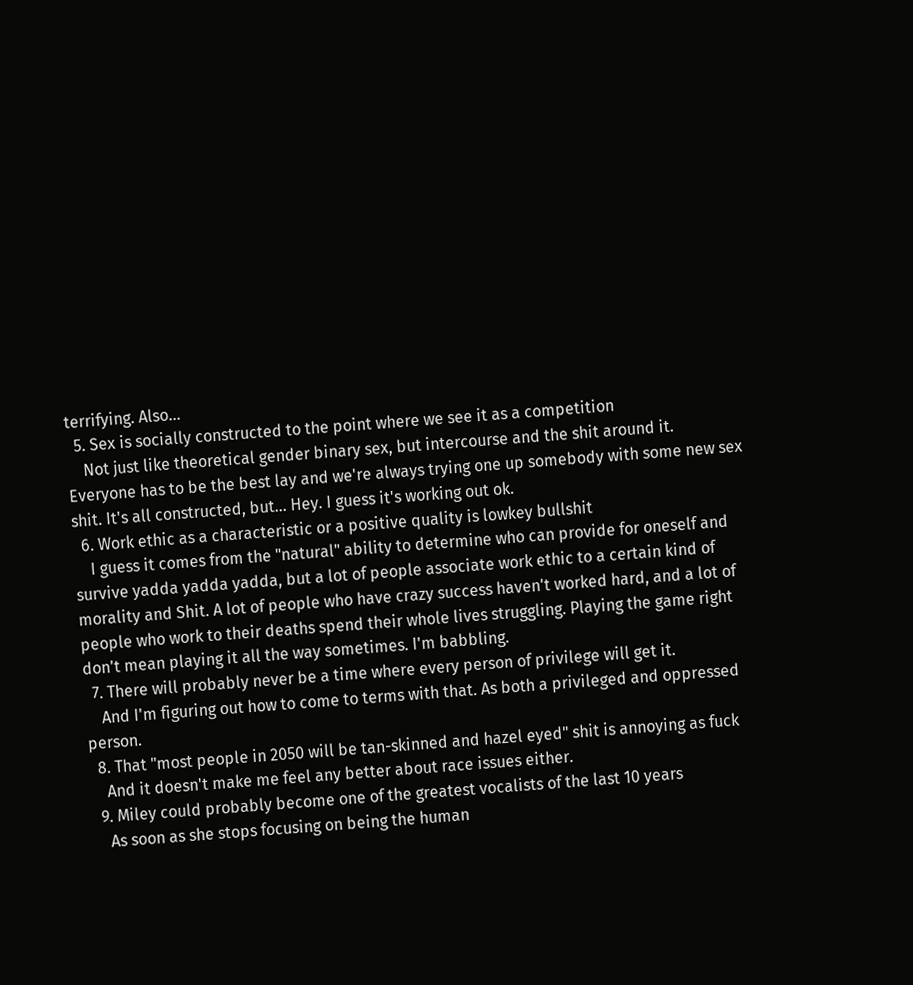terrifying. Also...
  5. Sex is socially constructed to the point where we see it as a competition
    Not just like theoretical gender binary sex, but intercourse and the shit around it. Everyone has to be the best lay and we're always trying one up somebody with some new sex shit. It's all constructed, but... Hey. I guess it's working out ok.
  6. Work ethic as a characteristic or a positive quality is lowkey bullshit
    I guess it comes from the "natural" ability to determine who can provide for oneself and survive yadda yadda yadda, but a lot of people associate work ethic to a certain kind of morality and Shit. A lot of people who have crazy success haven't worked hard, and a lot of people who work to their deaths spend their whole lives struggling. Playing the game right don't mean playing it all the way sometimes. I'm babbling.
  7. There will probably never be a time where every person of privilege will get it.
    And I'm figuring out how to come to terms with that. As both a privileged and oppressed person.
  8. That "most people in 2050 will be tan-skinned and hazel eyed" shit is annoying as fuck
    And it doesn't make me feel any better about race issues either.
  9. Miley could probably become one of the greatest vocalists of the last 10 years
    As soon as she stops focusing on being the human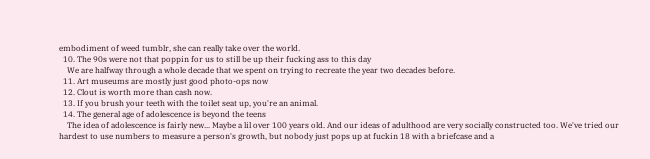embodiment of weed tumblr, she can really take over the world.
  10. The 90s were not that poppin for us to still be up their fucking ass to this day
    We are halfway through a whole decade that we spent on trying to recreate the year two decades before.
  11. Art museums are mostly just good photo-ops now
  12. Clout is worth more than cash now.
  13. If you brush your teeth with the toilet seat up, you're an animal.
  14. The general age of adolescence is beyond the teens
    The idea of adolescence is fairly new... Maybe a lil over 100 years old. And our ideas of adulthood are very socially constructed too. We've tried our hardest to use numbers to measure a person's growth, but nobody just pops up at fuckin 18 with a briefcase and a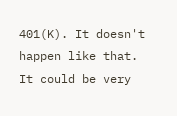401(K). It doesn't happen like that. It could be very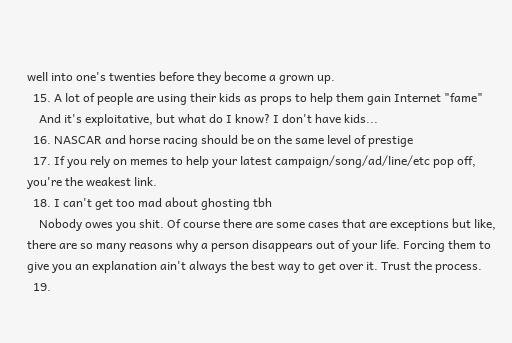well into one's twenties before they become a grown up.
  15. A lot of people are using their kids as props to help them gain Internet "fame"
    And it's exploitative, but what do I know? I don't have kids...
  16. NASCAR and horse racing should be on the same level of prestige
  17. If you rely on memes to help your latest campaign/song/ad/line/etc pop off, you're the weakest link.
  18. I can't get too mad about ghosting tbh
    Nobody owes you shit. Of course there are some cases that are exceptions but like, there are so many reasons why a person disappears out of your life. Forcing them to give you an explanation ain't always the best way to get over it. Trust the process.
  19.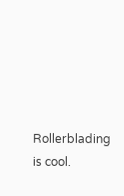Rollerblading is cool.